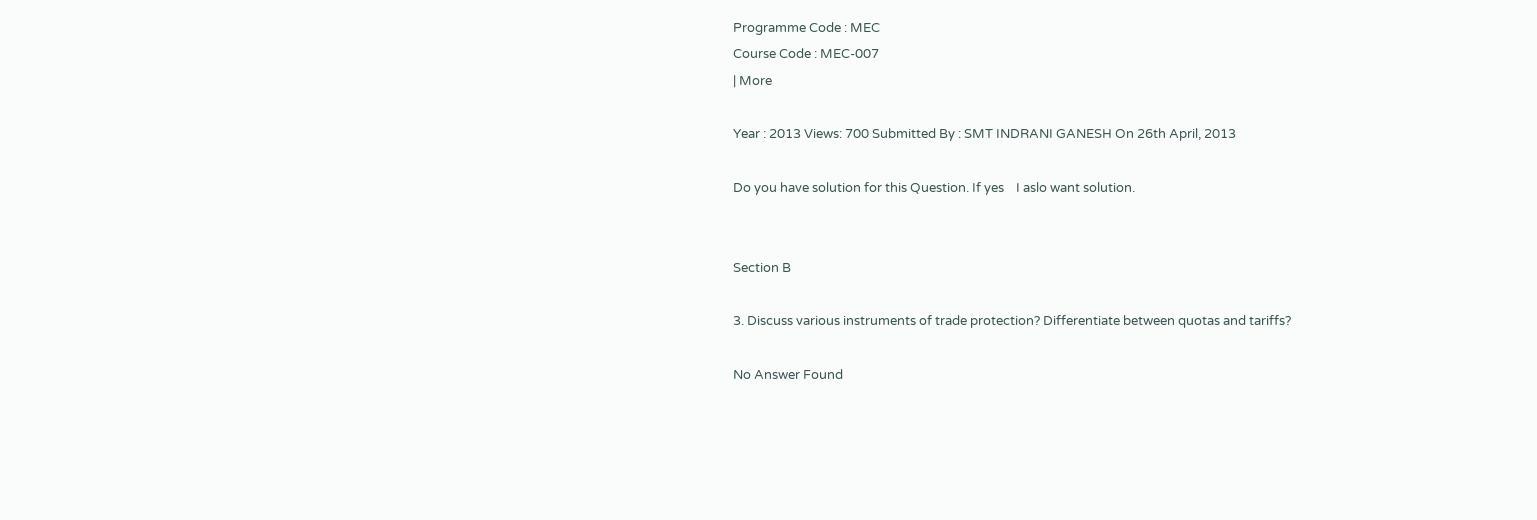Programme Code : MEC
Course Code : MEC-007
| More

Year : 2013 Views: 700 Submitted By : SMT INDRANI GANESH On 26th April, 2013

Do you have solution for this Question. If yes    I aslo want solution.


Section B

3. Discuss various instruments of trade protection? Differentiate between quotas and tariffs?

No Answer Found